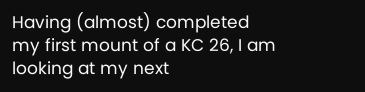Having (almost) completed my first mount of a KC 26, I am looking at my next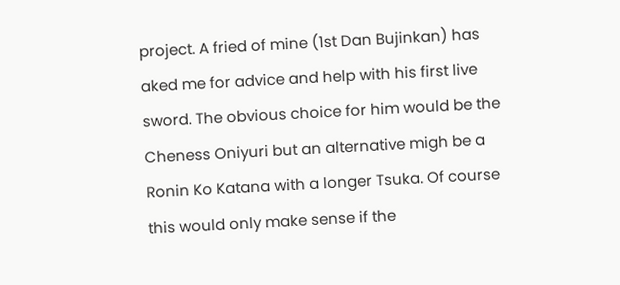project. A fried of mine (1st Dan Bujinkan) has aked me for advice and help with his first live sword. The obvious choice for him would be the Cheness Oniyuri but an alternative migh be a Ronin Ko Katana with a longer Tsuka. Of course this would only make sense if the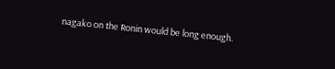nagako on the Ronin would be long enough.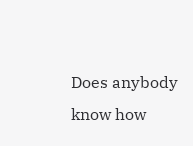Does anybody know how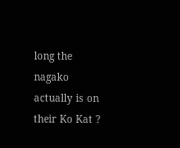long the nagako actually is on their Ko Kat ?